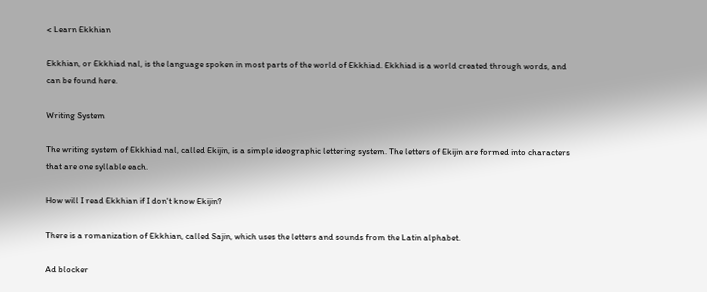< Learn Ekkhian

Ekkhian, or Ekkhiad nal, is the language spoken in most parts of the world of Ekkhiad. Ekkhiad is a world created through words, and can be found here.

Writing System

The writing system of Ekkhiad nal, called Ekijin, is a simple ideographic lettering system. The letters of Ekijin are formed into characters that are one syllable each.

How will I read Ekkhian if I don't know Ekijin?

There is a romanization of Ekkhian, called Sajin, which uses the letters and sounds from the Latin alphabet.

Ad blocker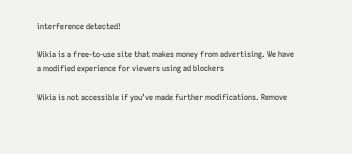interference detected!

Wikia is a free-to-use site that makes money from advertising. We have a modified experience for viewers using ad blockers

Wikia is not accessible if you’ve made further modifications. Remove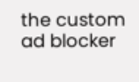the custom ad blocker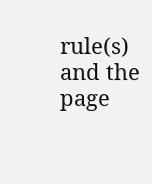rule(s) and the page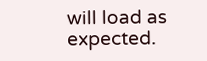will load as expected.